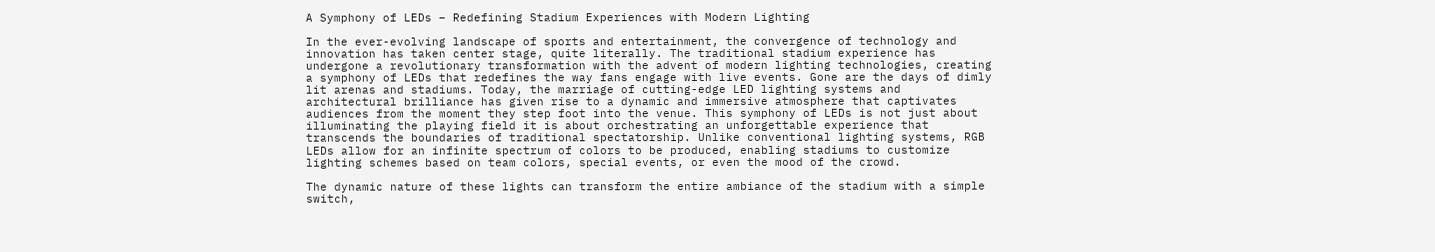A Symphony of LEDs – Redefining Stadium Experiences with Modern Lighting

In the ever-evolving landscape of sports and entertainment, the convergence of technology and innovation has taken center stage, quite literally. The traditional stadium experience has undergone a revolutionary transformation with the advent of modern lighting technologies, creating a symphony of LEDs that redefines the way fans engage with live events. Gone are the days of dimly lit arenas and stadiums. Today, the marriage of cutting-edge LED lighting systems and architectural brilliance has given rise to a dynamic and immersive atmosphere that captivates audiences from the moment they step foot into the venue. This symphony of LEDs is not just about illuminating the playing field it is about orchestrating an unforgettable experience that transcends the boundaries of traditional spectatorship. Unlike conventional lighting systems, RGB LEDs allow for an infinite spectrum of colors to be produced, enabling stadiums to customize lighting schemes based on team colors, special events, or even the mood of the crowd.

The dynamic nature of these lights can transform the entire ambiance of the stadium with a simple switch,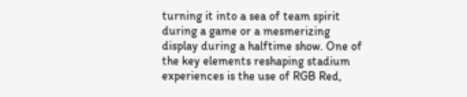turning it into a sea of team spirit during a game or a mesmerizing display during a halftime show. One of the key elements reshaping stadium experiences is the use of RGB Red,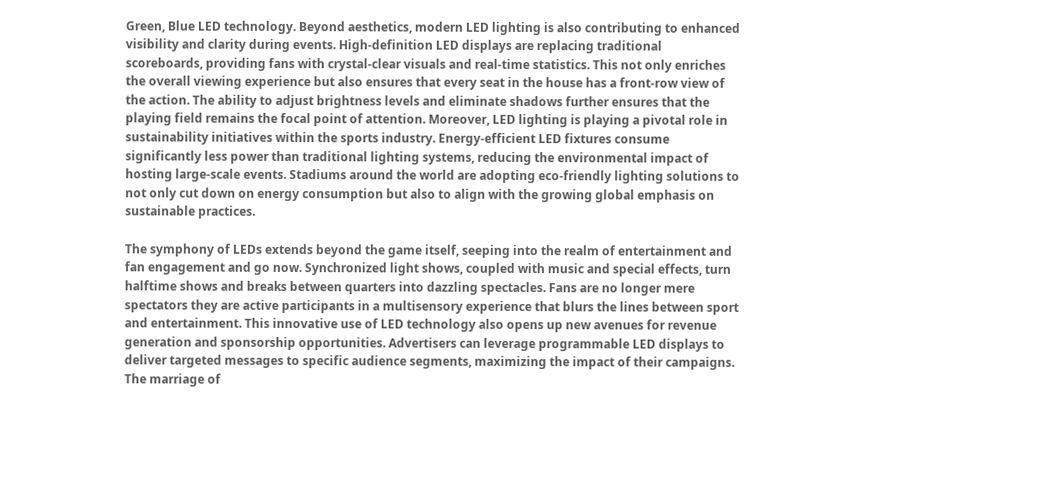Green, Blue LED technology. Beyond aesthetics, modern LED lighting is also contributing to enhanced visibility and clarity during events. High-definition LED displays are replacing traditional scoreboards, providing fans with crystal-clear visuals and real-time statistics. This not only enriches the overall viewing experience but also ensures that every seat in the house has a front-row view of the action. The ability to adjust brightness levels and eliminate shadows further ensures that the playing field remains the focal point of attention. Moreover, LED lighting is playing a pivotal role in sustainability initiatives within the sports industry. Energy-efficient LED fixtures consume significantly less power than traditional lighting systems, reducing the environmental impact of hosting large-scale events. Stadiums around the world are adopting eco-friendly lighting solutions to not only cut down on energy consumption but also to align with the growing global emphasis on sustainable practices.

The symphony of LEDs extends beyond the game itself, seeping into the realm of entertainment and fan engagement and go now. Synchronized light shows, coupled with music and special effects, turn halftime shows and breaks between quarters into dazzling spectacles. Fans are no longer mere spectators they are active participants in a multisensory experience that blurs the lines between sport and entertainment. This innovative use of LED technology also opens up new avenues for revenue generation and sponsorship opportunities. Advertisers can leverage programmable LED displays to deliver targeted messages to specific audience segments, maximizing the impact of their campaigns. The marriage of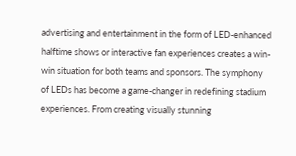advertising and entertainment in the form of LED-enhanced halftime shows or interactive fan experiences creates a win-win situation for both teams and sponsors. The symphony of LEDs has become a game-changer in redefining stadium experiences. From creating visually stunning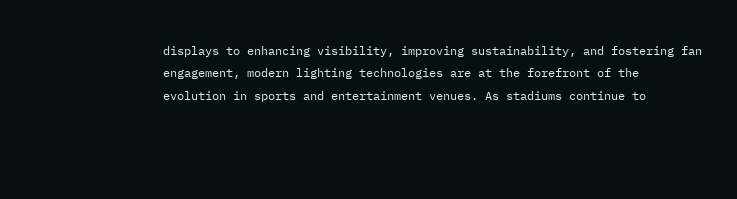displays to enhancing visibility, improving sustainability, and fostering fan engagement, modern lighting technologies are at the forefront of the evolution in sports and entertainment venues. As stadiums continue to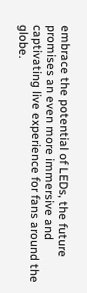embrace the potential of LEDs, the future promises an even more immersive and captivating live experience for fans around the globe.